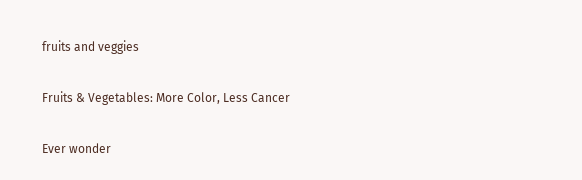fruits and veggies

Fruits & Vegetables: More Color, Less Cancer

Ever wonder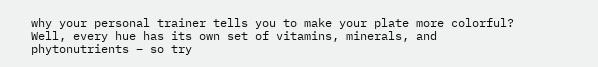why your personal trainer tells you to make your plate more colorful? Well, every hue has its own set of vitamins, minerals, and phytonutrients – so try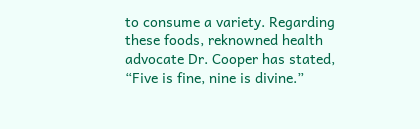to consume a variety. Regarding these foods, reknowned health advocate Dr. Cooper has stated, “Five is fine, nine is divine.”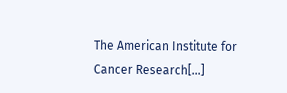The American Institute for Cancer Research[…]